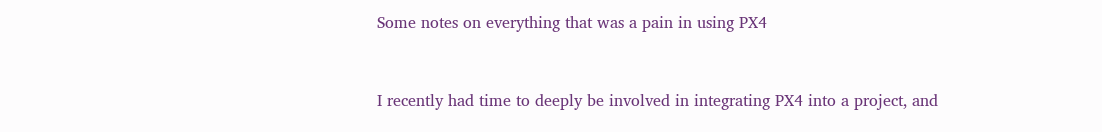Some notes on everything that was a pain in using PX4


I recently had time to deeply be involved in integrating PX4 into a project, and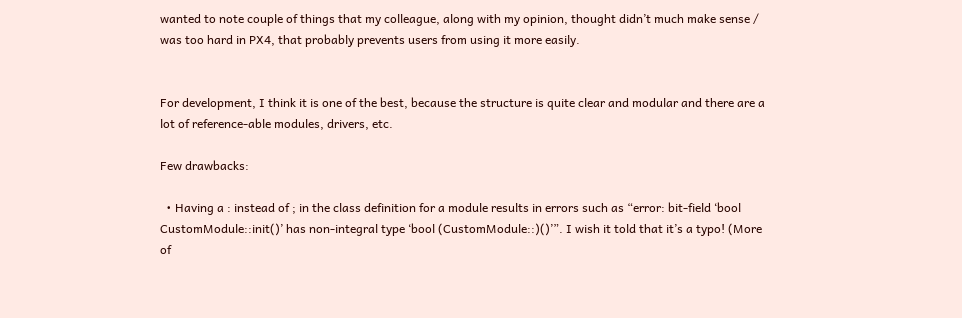wanted to note couple of things that my colleague, along with my opinion, thought didn’t much make sense / was too hard in PX4, that probably prevents users from using it more easily.


For development, I think it is one of the best, because the structure is quite clear and modular and there are a lot of reference-able modules, drivers, etc.

Few drawbacks:

  • Having a : instead of ; in the class definition for a module results in errors such as “error: bit-field ‘bool CustomModule::init()’ has non-integral type ‘bool (CustomModule::)()’”. I wish it told that it’s a typo! (More of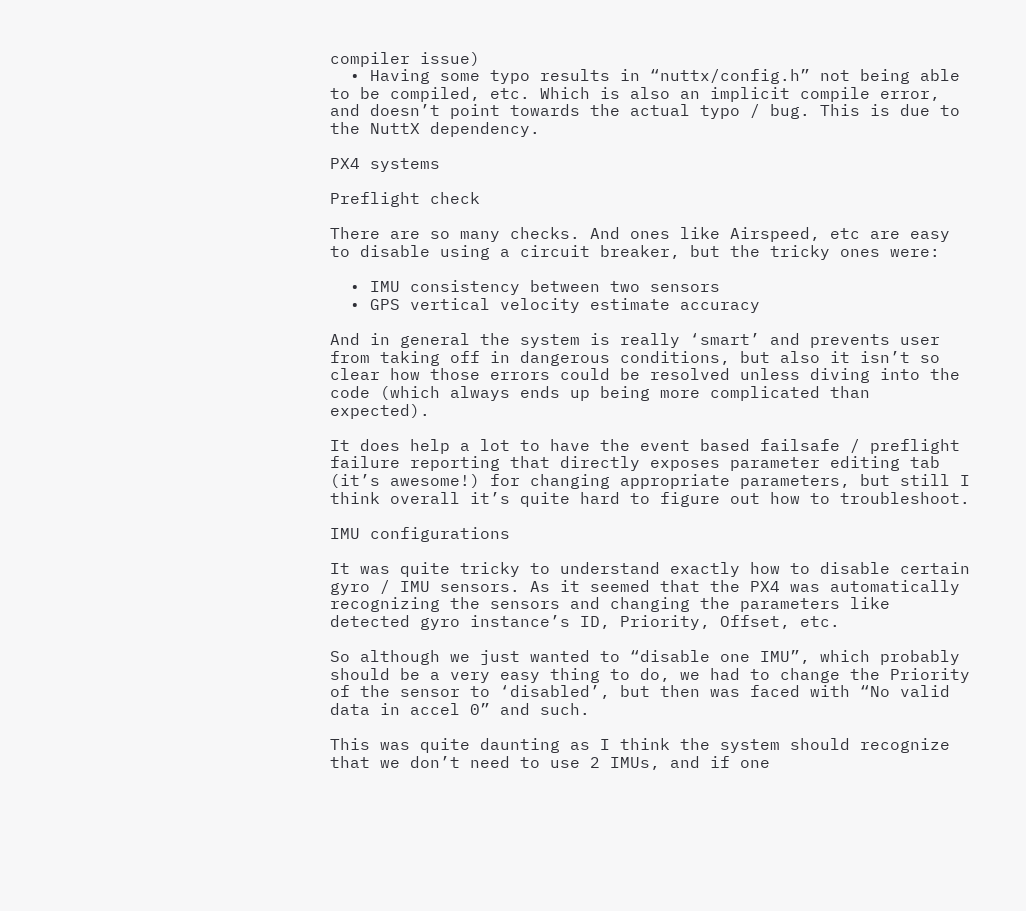compiler issue)
  • Having some typo results in “nuttx/config.h” not being able to be compiled, etc. Which is also an implicit compile error, and doesn’t point towards the actual typo / bug. This is due to the NuttX dependency.

PX4 systems

Preflight check

There are so many checks. And ones like Airspeed, etc are easy to disable using a circuit breaker, but the tricky ones were:

  • IMU consistency between two sensors
  • GPS vertical velocity estimate accuracy

And in general the system is really ‘smart’ and prevents user from taking off in dangerous conditions, but also it isn’t so clear how those errors could be resolved unless diving into the code (which always ends up being more complicated than expected).

It does help a lot to have the event based failsafe / preflight failure reporting that directly exposes parameter editing tab (it’s awesome!) for changing appropriate parameters, but still I think overall it’s quite hard to figure out how to troubleshoot.

IMU configurations

It was quite tricky to understand exactly how to disable certain gyro / IMU sensors. As it seemed that the PX4 was automatically recognizing the sensors and changing the parameters like detected gyro instance’s ID, Priority, Offset, etc.

So although we just wanted to “disable one IMU”, which probably should be a very easy thing to do, we had to change the Priority of the sensor to ‘disabled’, but then was faced with “No valid data in accel 0” and such.

This was quite daunting as I think the system should recognize that we don’t need to use 2 IMUs, and if one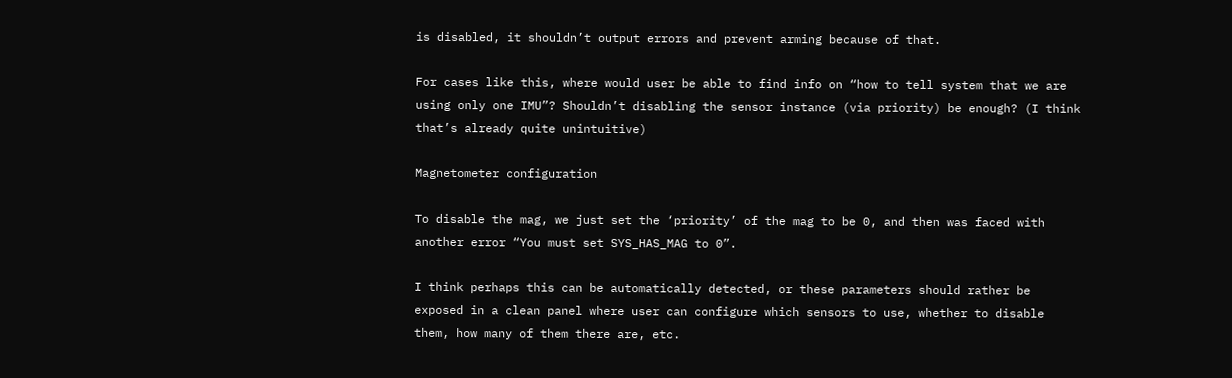is disabled, it shouldn’t output errors and prevent arming because of that.

For cases like this, where would user be able to find info on “how to tell system that we are using only one IMU”? Shouldn’t disabling the sensor instance (via priority) be enough? (I think that’s already quite unintuitive)

Magnetometer configuration

To disable the mag, we just set the ‘priority’ of the mag to be 0, and then was faced with another error “You must set SYS_HAS_MAG to 0”.

I think perhaps this can be automatically detected, or these parameters should rather be exposed in a clean panel where user can configure which sensors to use, whether to disable them, how many of them there are, etc.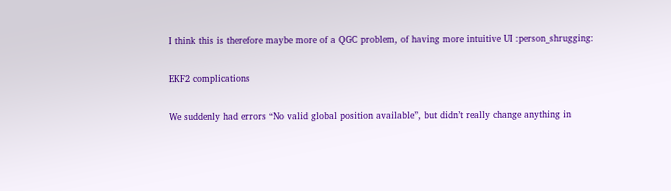I think this is therefore maybe more of a QGC problem, of having more intuitive UI :person_shrugging:

EKF2 complications

We suddenly had errors “No valid global position available”, but didn’t really change anything in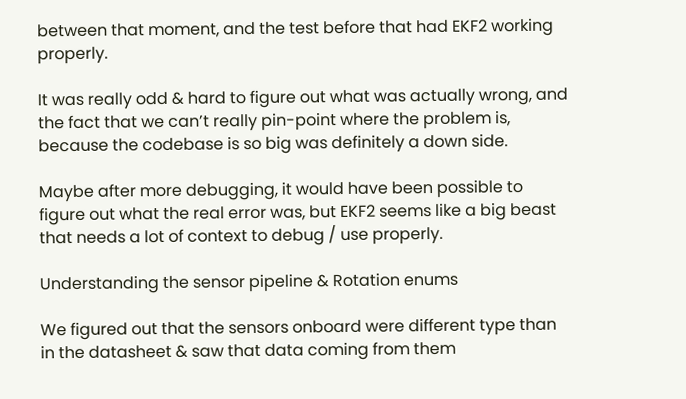between that moment, and the test before that had EKF2 working properly.

It was really odd & hard to figure out what was actually wrong, and the fact that we can’t really pin-point where the problem is, because the codebase is so big was definitely a down side.

Maybe after more debugging, it would have been possible to figure out what the real error was, but EKF2 seems like a big beast that needs a lot of context to debug / use properly.

Understanding the sensor pipeline & Rotation enums

We figured out that the sensors onboard were different type than in the datasheet & saw that data coming from them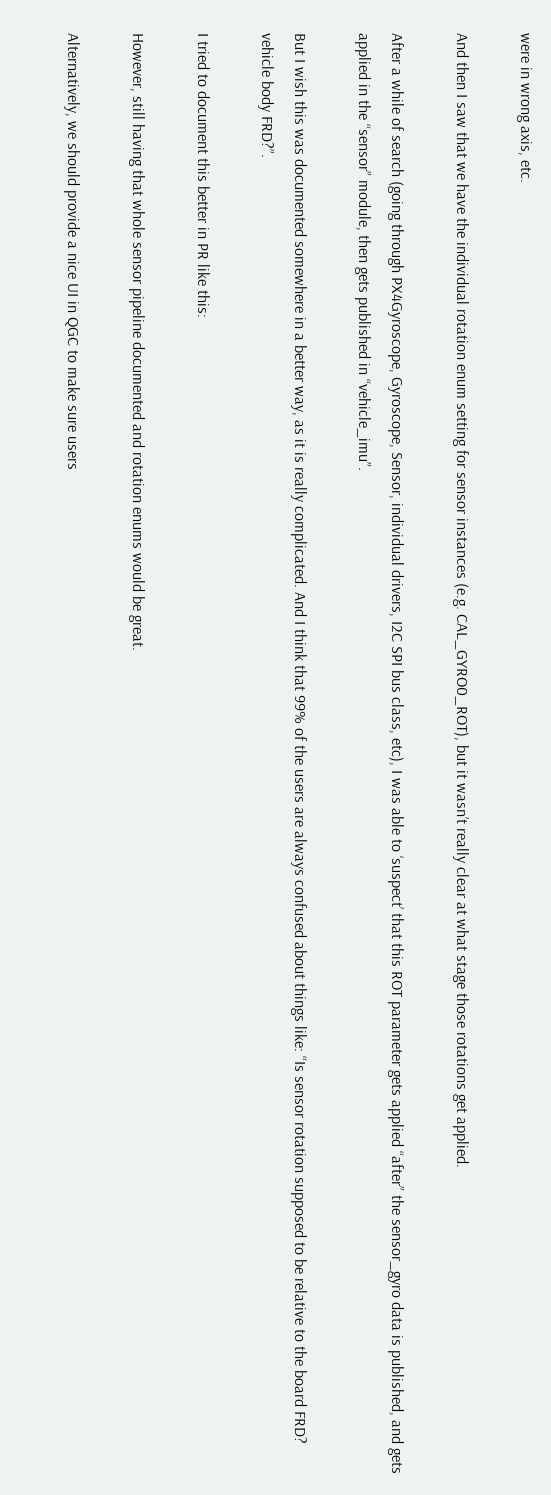were in wrong axis, etc.

And then I saw that we have the individual rotation enum setting for sensor instances (e.g. CAL_GYRO0_ROT), but it wasn’t really clear at what stage those rotations get applied.

After a while of search (going through PX4Gyroscope, Gyroscope, Sensor, individual drivers, I2C SPI bus class, etc), I was able to ‘suspect’ that this ROT parameter gets applied “after” the sensor_gyro data is published, and gets applied in the “sensor” module, then gets published in “vehicle_imu”.

But I wish this was documented somewhere in a better way, as it is really complicated. And I think that 99% of the users are always confused about things like: “Is sensor rotation supposed to be relative to the board FRD? vehicle body FRD?”.

I tried to document this better in PR like this:

However, still having that whole sensor pipeline documented and rotation enums would be great.

Alternatively, we should provide a nice UI in QGC to make sure users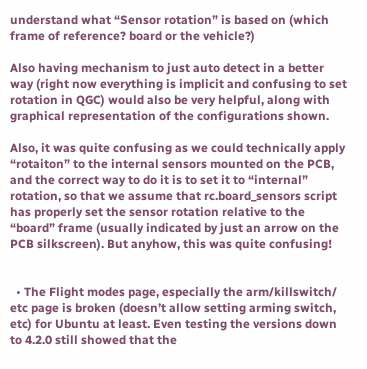understand what “Sensor rotation” is based on (which frame of reference? board or the vehicle?)

Also having mechanism to just auto detect in a better way (right now everything is implicit and confusing to set rotation in QGC) would also be very helpful, along with graphical representation of the configurations shown.

Also, it was quite confusing as we could technically apply “rotaiton” to the internal sensors mounted on the PCB, and the correct way to do it is to set it to “internal” rotation, so that we assume that rc.board_sensors script has properly set the sensor rotation relative to the “board” frame (usually indicated by just an arrow on the PCB silkscreen). But anyhow, this was quite confusing!


  • The Flight modes page, especially the arm/killswitch/ etc page is broken (doesn’t allow setting arming switch, etc) for Ubuntu at least. Even testing the versions down to 4.2.0 still showed that the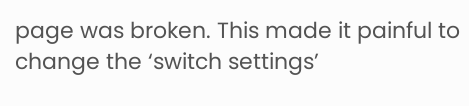page was broken. This made it painful to change the ‘switch settings’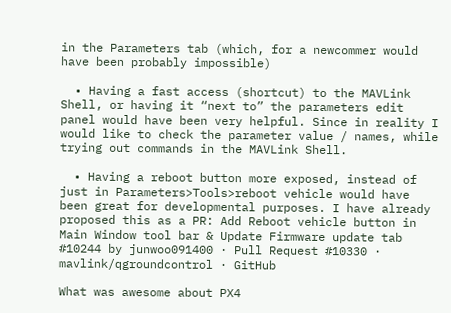in the Parameters tab (which, for a newcommer would have been probably impossible)

  • Having a fast access (shortcut) to the MAVLink Shell, or having it “next to” the parameters edit panel would have been very helpful. Since in reality I would like to check the parameter value / names, while trying out commands in the MAVLink Shell.

  • Having a reboot button more exposed, instead of just in Parameters>Tools>reboot vehicle would have been great for developmental purposes. I have already proposed this as a PR: Add Reboot vehicle button in Main Window tool bar & Update Firmware update tab #10244 by junwoo091400 · Pull Request #10330 · mavlink/qgroundcontrol · GitHub

What was awesome about PX4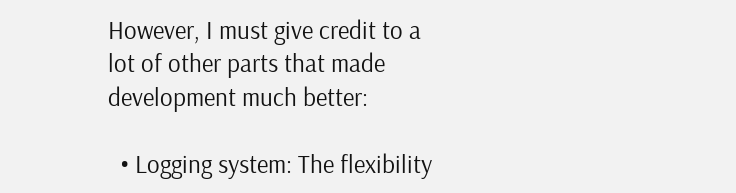However, I must give credit to a lot of other parts that made development much better:

  • Logging system: The flexibility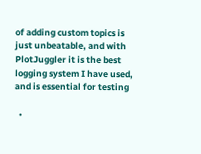of adding custom topics is just unbeatable, and with PlotJuggler it is the best logging system I have used, and is essential for testing

  •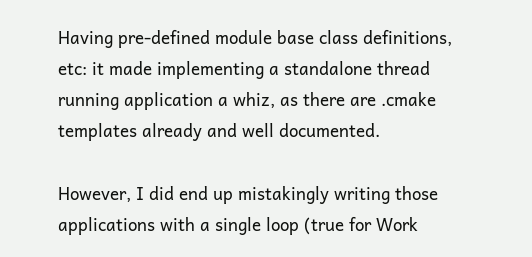Having pre-defined module base class definitions, etc: it made implementing a standalone thread running application a whiz, as there are .cmake templates already and well documented.

However, I did end up mistakingly writing those applications with a single loop (true for Work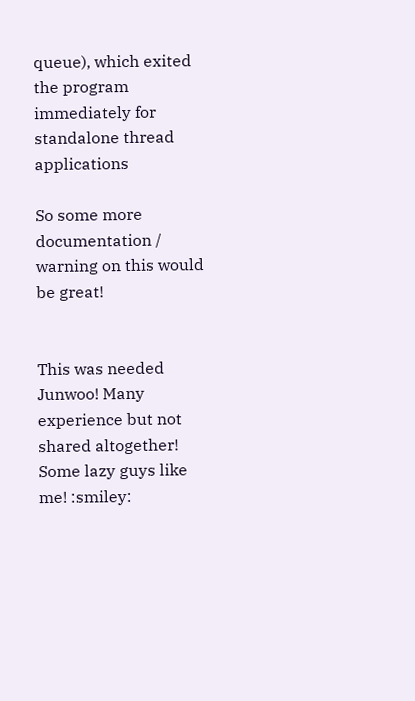queue), which exited the program immediately for standalone thread applications

So some more documentation / warning on this would be great!


This was needed Junwoo! Many experience but not shared altogether! Some lazy guys like me! :smiley: